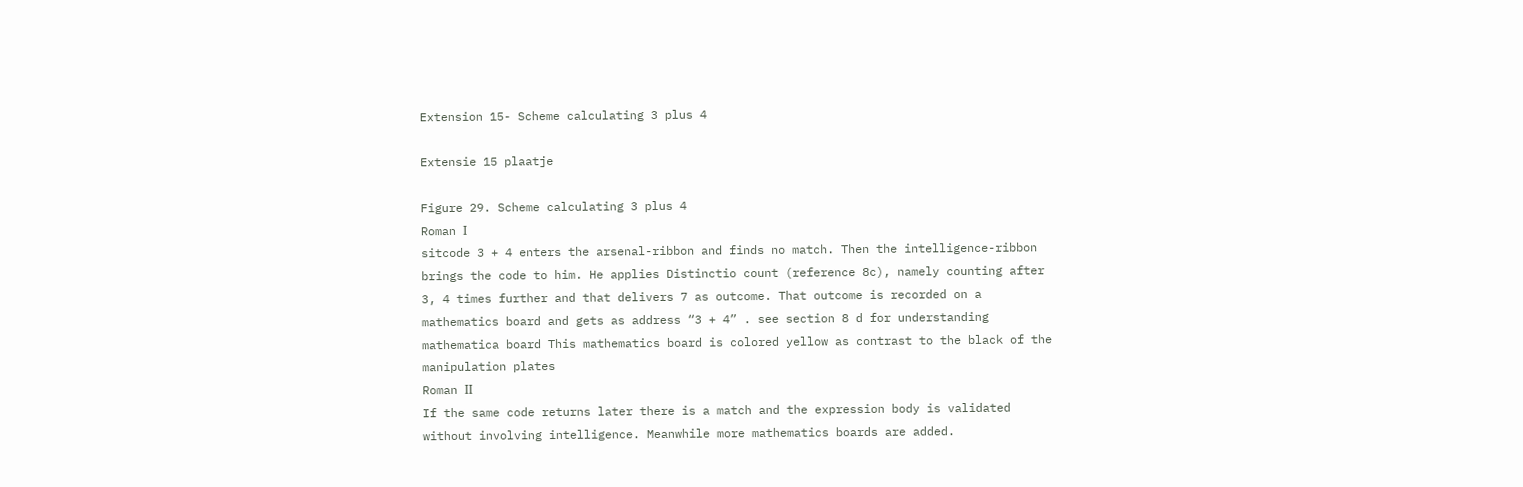Extension 15- Scheme calculating 3 plus 4

Extensie 15 plaatje

Figure 29. Scheme calculating 3 plus 4
Roman І
sitcode 3 + 4 enters the arsenal-ribbon and finds no match. Then the intelligence-ribbon brings the code to him. He applies Distinctio count (reference 8c), namely counting after 3, 4 times further and that delivers 7 as outcome. That outcome is recorded on a mathematics board and gets as address “3 + 4” . see section 8 d for understanding mathematica board This mathematics board is colored yellow as contrast to the black of the manipulation plates
Roman ІІ
If the same code returns later there is a match and the expression body is validated without involving intelligence. Meanwhile more mathematics boards are added.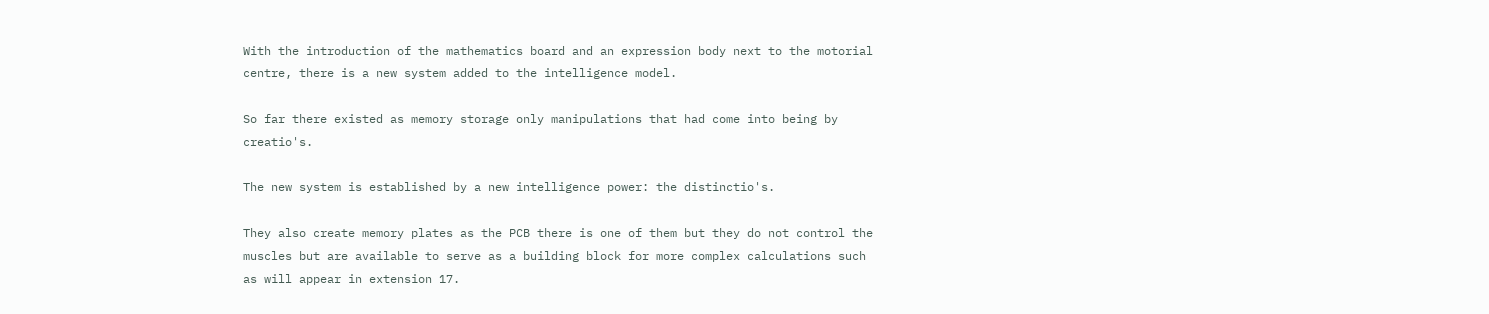With the introduction of the mathematics board and an expression body next to the motorial centre, there is a new system added to the intelligence model.

So far there existed as memory storage only manipulations that had come into being by creatio's.

The new system is established by a new intelligence power: the distinctio's.

They also create memory plates as the PCB there is one of them but they do not control the  muscles but are available to serve as a building block for more complex calculations such as will appear in extension 17.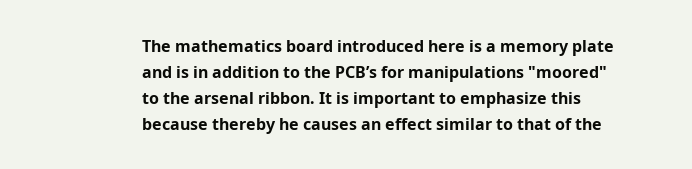The mathematics board introduced here is a memory plate and is in addition to the PCB’s for manipulations "moored" to the arsenal ribbon. It is important to emphasize this because thereby he causes an effect similar to that of the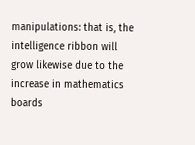manipulations: that is, the intelligence ribbon will grow likewise due to the increase in mathematics  boards